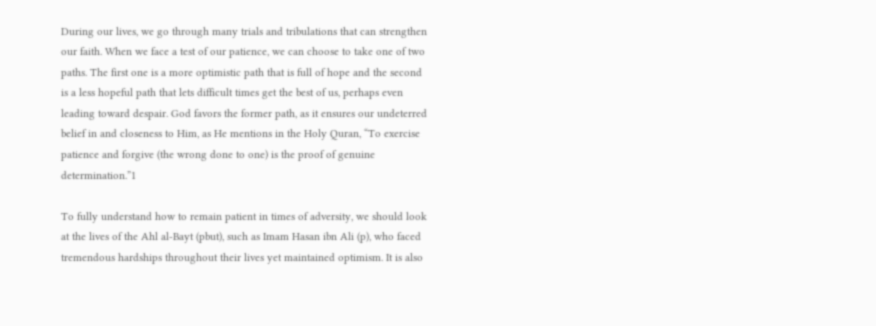During our lives, we go through many trials and tribulations that can strengthen our faith. When we face a test of our patience, we can choose to take one of two paths. The first one is a more optimistic path that is full of hope and the second is a less hopeful path that lets difficult times get the best of us, perhaps even leading toward despair. God favors the former path, as it ensures our undeterred belief in and closeness to Him, as He mentions in the Holy Quran, “To exercise patience and forgive (the wrong done to one) is the proof of genuine determination.”1

To fully understand how to remain patient in times of adversity, we should look at the lives of the Ahl al-Bayt (pbut), such as Imam Hasan ibn Ali (p), who faced tremendous hardships throughout their lives yet maintained optimism. It is also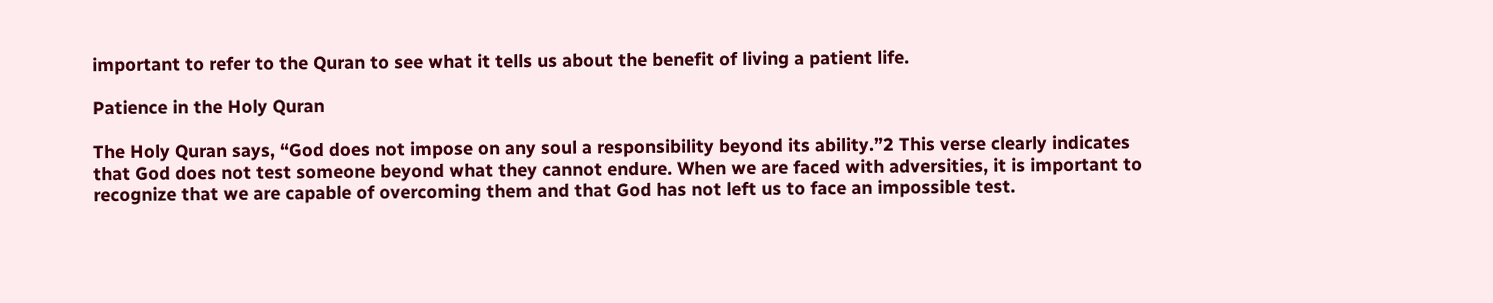important to refer to the Quran to see what it tells us about the benefit of living a patient life.

Patience in the Holy Quran

The Holy Quran says, “God does not impose on any soul a responsibility beyond its ability.”2 This verse clearly indicates that God does not test someone beyond what they cannot endure. When we are faced with adversities, it is important to recognize that we are capable of overcoming them and that God has not left us to face an impossible test.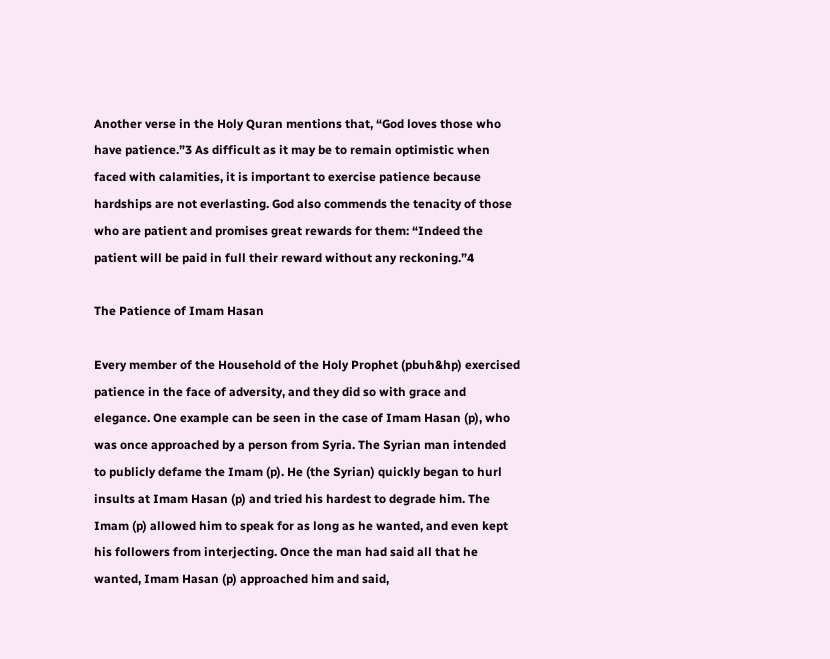Another verse in the Holy Quran mentions that, “God loves those who have patience.”3 As difficult as it may be to remain optimistic when faced with calamities, it is important to exercise patience because hardships are not everlasting. God also commends the tenacity of those who are patient and promises great rewards for them: “Indeed the patient will be paid in full their reward without any reckoning.”4

The Patience of Imam Hasan

Every member of the Household of the Holy Prophet (pbuh&hp) exercised patience in the face of adversity, and they did so with grace and elegance. One example can be seen in the case of Imam Hasan (p), who was once approached by a person from Syria. The Syrian man intended to publicly defame the Imam (p). He (the Syrian) quickly began to hurl insults at Imam Hasan (p) and tried his hardest to degrade him. The Imam (p) allowed him to speak for as long as he wanted, and even kept his followers from interjecting. Once the man had said all that he wanted, Imam Hasan (p) approached him and said,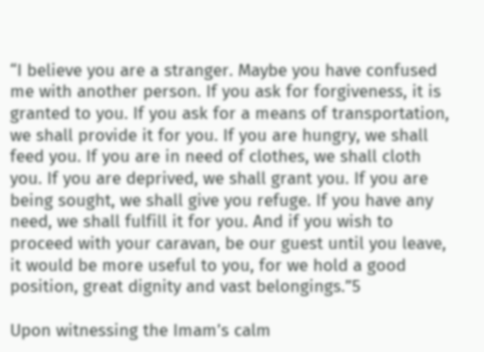“I believe you are a stranger. Maybe you have confused me with another person. If you ask for forgiveness, it is granted to you. If you ask for a means of transportation, we shall provide it for you. If you are hungry, we shall feed you. If you are in need of clothes, we shall cloth you. If you are deprived, we shall grant you. If you are being sought, we shall give you refuge. If you have any need, we shall fulfill it for you. And if you wish to proceed with your caravan, be our guest until you leave, it would be more useful to you, for we hold a good position, great dignity and vast belongings.”5

Upon witnessing the Imam’s calm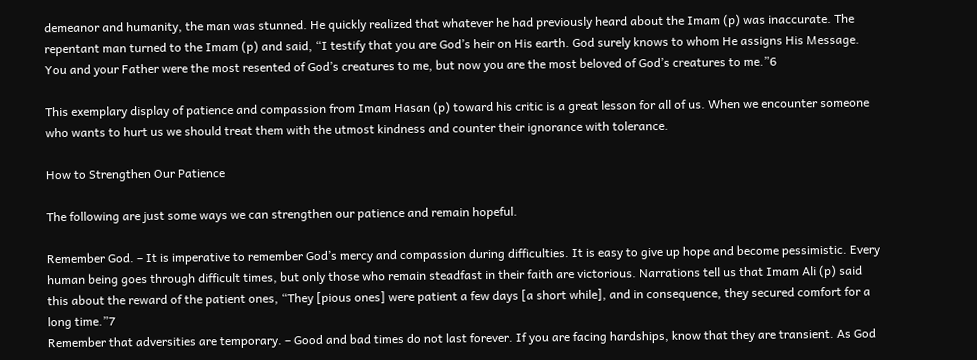demeanor and humanity, the man was stunned. He quickly realized that whatever he had previously heard about the Imam (p) was inaccurate. The repentant man turned to the Imam (p) and said, “I testify that you are God’s heir on His earth. God surely knows to whom He assigns His Message. You and your Father were the most resented of God’s creatures to me, but now you are the most beloved of God’s creatures to me.”6

This exemplary display of patience and compassion from Imam Hasan (p) toward his critic is a great lesson for all of us. When we encounter someone who wants to hurt us we should treat them with the utmost kindness and counter their ignorance with tolerance.

How to Strengthen Our Patience

The following are just some ways we can strengthen our patience and remain hopeful.

Remember God. – It is imperative to remember God’s mercy and compassion during difficulties. It is easy to give up hope and become pessimistic. Every human being goes through difficult times, but only those who remain steadfast in their faith are victorious. Narrations tell us that Imam Ali (p) said this about the reward of the patient ones, “They [pious ones] were patient a few days [a short while], and in consequence, they secured comfort for a long time.”7
Remember that adversities are temporary. – Good and bad times do not last forever. If you are facing hardships, know that they are transient. As God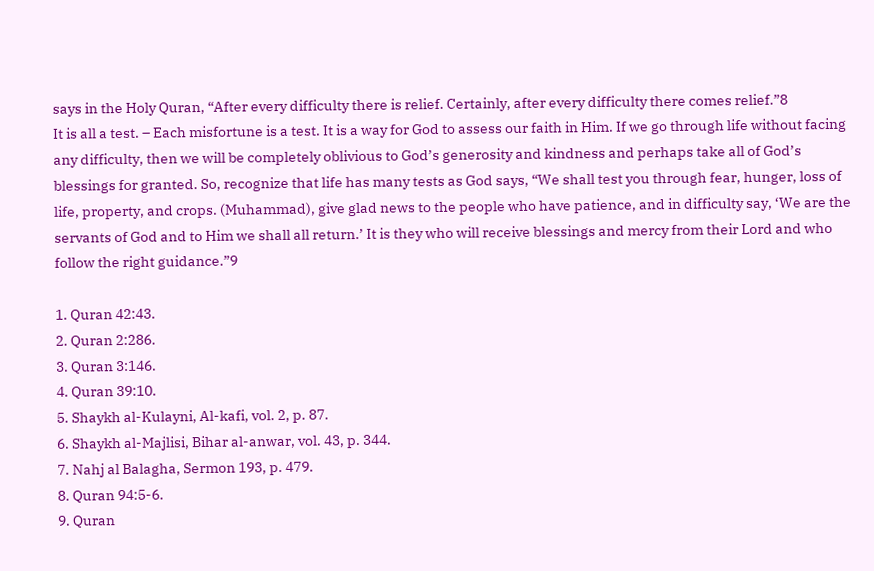says in the Holy Quran, “After every difficulty there is relief. Certainly, after every difficulty there comes relief.”8
It is all a test. – Each misfortune is a test. It is a way for God to assess our faith in Him. If we go through life without facing any difficulty, then we will be completely oblivious to God’s generosity and kindness and perhaps take all of God’s blessings for granted. So, recognize that life has many tests as God says, “We shall test you through fear, hunger, loss of life, property, and crops. (Muhammad), give glad news to the people who have patience, and in difficulty say, ‘We are the servants of God and to Him we shall all return.’ It is they who will receive blessings and mercy from their Lord and who follow the right guidance.”9

1. Quran 42:43.
2. Quran 2:286.
3. Quran 3:146.
4. Quran 39:10.
5. Shaykh al-Kulayni, Al-kafi, vol. 2, p. 87.
6. Shaykh al-Majlisi, Bihar al-anwar, vol. 43, p. 344.
7. Nahj al Balagha, Sermon 193, p. 479.
8. Quran 94:5-6.
9. Quran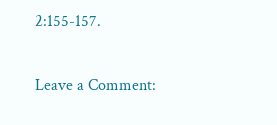2:155-157.

Leave a Comment: